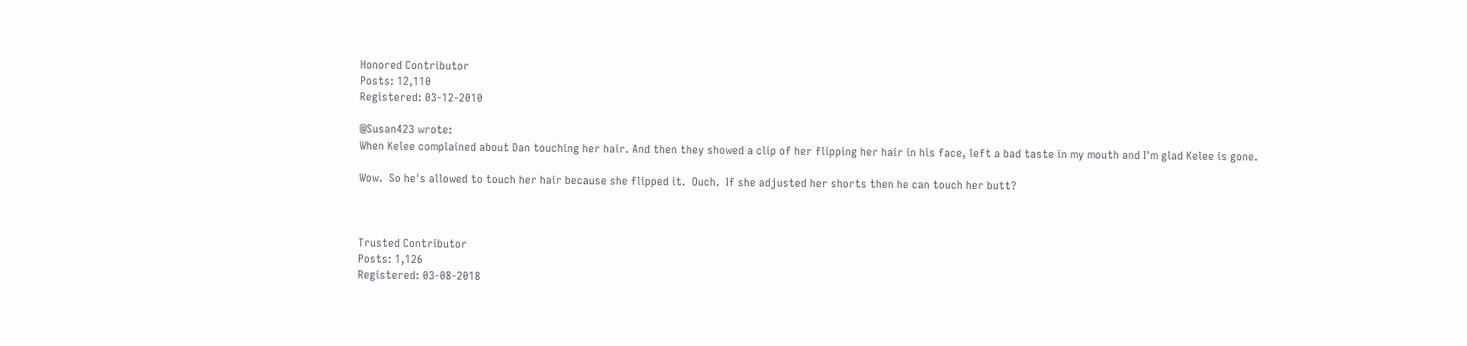Honored Contributor
Posts: 12,110
Registered: 03-12-2010

@Susan423 wrote:
When Kelee complained about Dan touching her hair. And then they showed a clip of her flipping her hair in his face, left a bad taste in my mouth and I'm glad Kelee is gone.

Wow.  So he's allowed to touch her hair because she flipped it.  Ouch.  If she adjusted her shorts then he can touch her butt?



Trusted Contributor
Posts: 1,126
Registered: 03-08-2018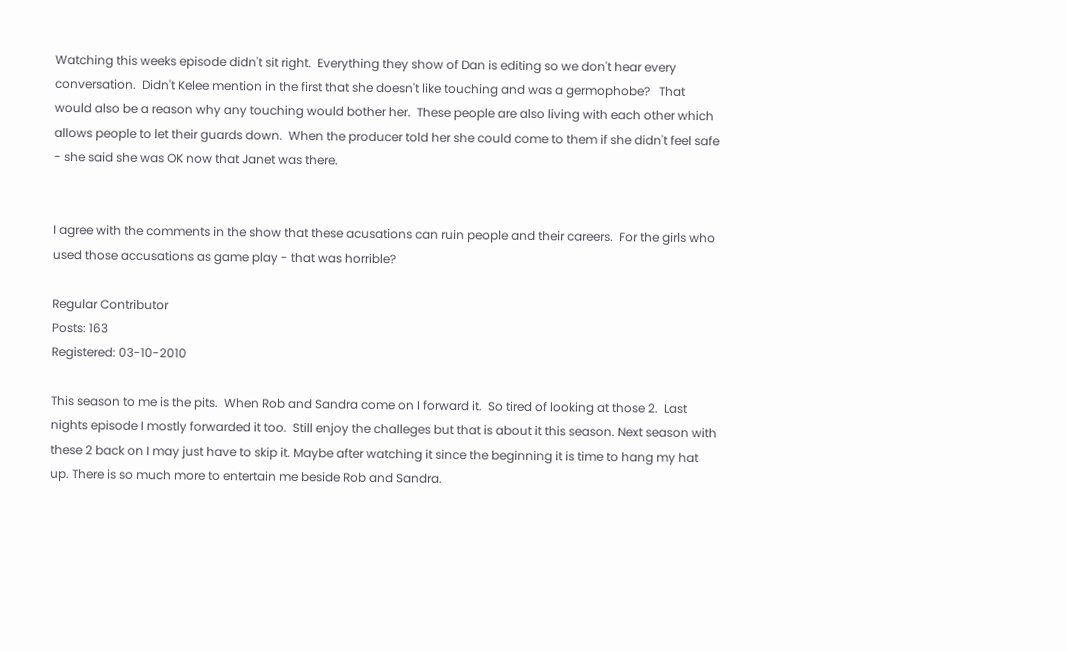Watching this weeks episode didn't sit right.  Everything they show of Dan is editing so we don't hear every conversation.  Didn't Kelee mention in the first that she doesn't like touching and was a germophobe?   That would also be a reason why any touching would bother her.  These people are also living with each other which allows people to let their guards down.  When the producer told her she could come to them if she didn't feel safe - she said she was OK now that Janet was there.


I agree with the comments in the show that these acusations can ruin people and their careers.  For the girls who used those accusations as game play - that was horrible?

Regular Contributor
Posts: 163
Registered: 03-10-2010

This season to me is the pits.  When Rob and Sandra come on I forward it.  So tired of looking at those 2.  Last nights episode I mostly forwarded it too.  Still enjoy the challeges but that is about it this season. Next season with these 2 back on I may just have to skip it. Maybe after watching it since the beginning it is time to hang my hat up. There is so much more to entertain me beside Rob and Sandra.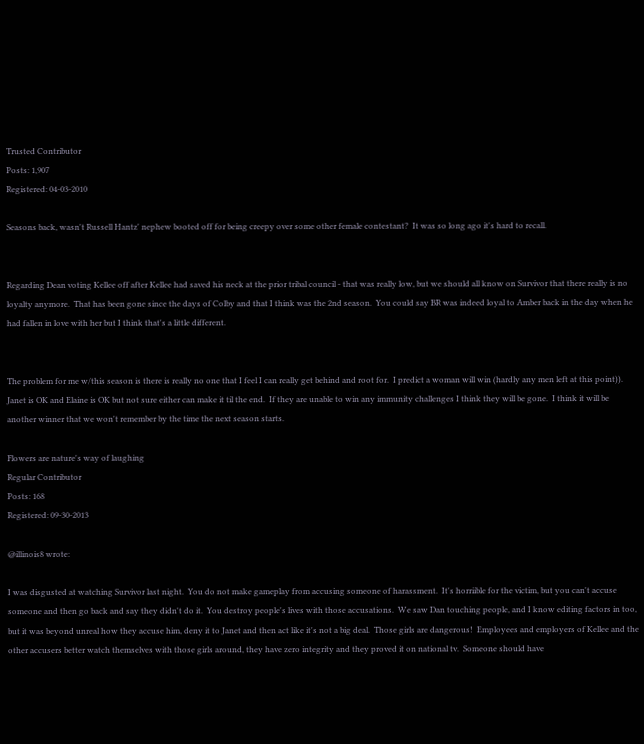Trusted Contributor
Posts: 1,907
Registered: 04-03-2010

Seasons back, wasn't Russell Hantz' nephew booted off for being creepy over some other female contestant?  It was so long ago it's hard to recall.


Regarding Dean voting Kellee off after Kellee had saved his neck at the prior tribal council - that was really low, but we should all know on Survivor that there really is no loyalty anymore.  That has been gone since the days of Colby and that I think was the 2nd season.  You could say BR was indeed loyal to Amber back in the day when he had fallen in love with her but I think that's a little different.


The problem for me w/this season is there is really no one that I feel I can really get behind and root for.  I predict a woman will win (hardly any men left at this point)).  Janet is OK and Elaine is OK but not sure either can make it til the end.  If they are unable to win any immunity challenges I think they will be gone.  I think it will be another winner that we won't remember by the time the next season starts.

Flowers are nature's way of laughing
Regular Contributor
Posts: 168
Registered: 09-30-2013

@illinois8 wrote:

I was disgusted at watching Survivor last night.  You do not make gameplay from accusing someone of harassment.  It's horriible for the victim, but you can't accuse someone and then go back and say they didn't do it.  You destroy people's lives with those accusations.  We saw Dan touching people, and I know editing factors in too, but it was beyond unreal how they accuse him, deny it to Janet and then act like it's not a big deal.  Those girls are dangerous!  Employees and employers of Kellee and the other accusers better watch themselves with those girls around, they have zero integrity and they proved it on national tv.  Someone should have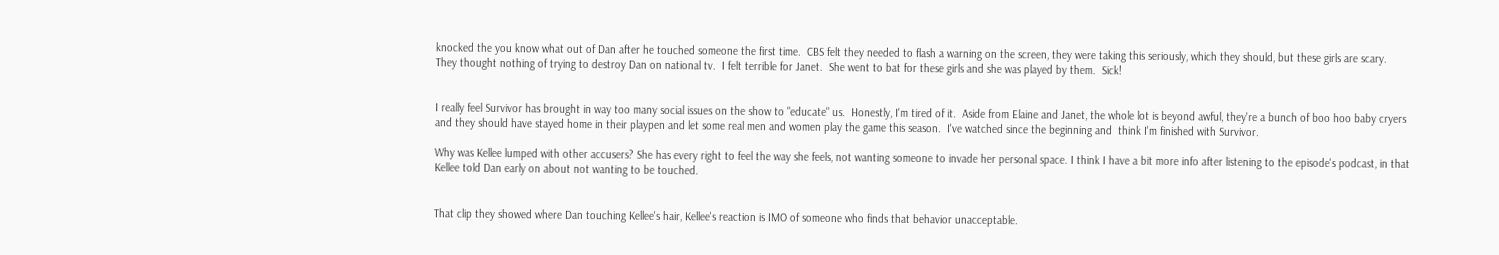knocked the you know what out of Dan after he touched someone the first time.  CBS felt they needed to flash a warning on the screen, they were taking this seriously, which they should, but these girls are scary.  They thought nothing of trying to destroy Dan on national tv.  I felt terrible for Janet.  She went to bat for these girls and she was played by them.  Sick!


I really feel Survivor has brought in way too many social issues on the show to "educate" us.  Honestly, I'm tired of it.  Aside from Elaine and Janet, the whole lot is beyond awful, they're a bunch of boo hoo baby cryers and they should have stayed home in their playpen and let some real men and women play the game this season.  I've watched since the beginning and  think I'm finished with Survivor.

Why was Kellee lumped with other accusers? She has every right to feel the way she feels, not wanting someone to invade her personal space. I think I have a bit more info after listening to the episode's podcast, in that Kellee told Dan early on about not wanting to be touched.


That clip they showed where Dan touching Kellee's hair, Kellee's reaction is IMO of someone who finds that behavior unacceptable.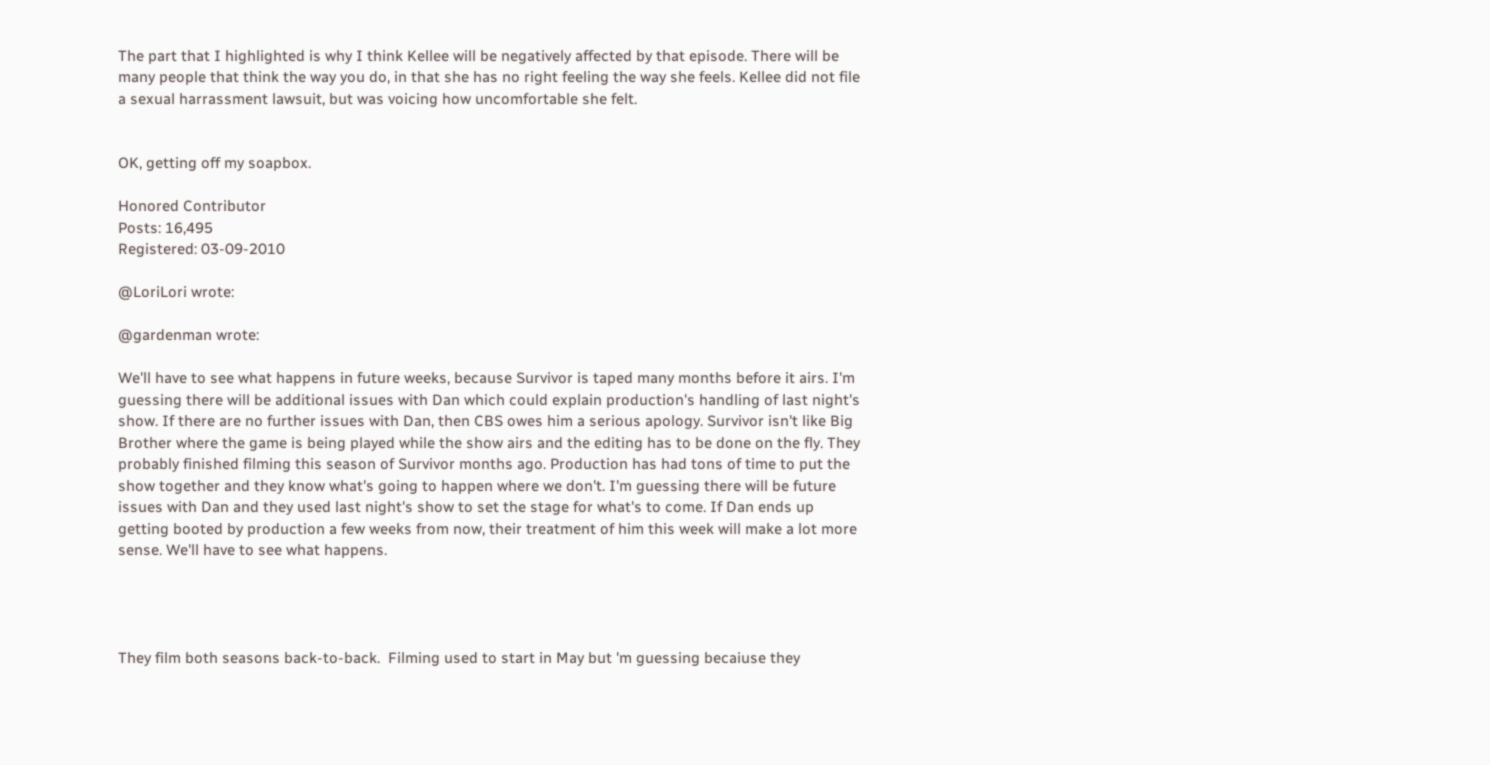The part that I highlighted is why I think Kellee will be negatively affected by that episode. There will be many people that think the way you do, in that she has no right feeling the way she feels. Kellee did not file a sexual harrassment lawsuit, but was voicing how uncomfortable she felt.


OK, getting off my soapbox.

Honored Contributor
Posts: 16,495
Registered: 03-09-2010

@LoriLori wrote:

@gardenman wrote:

We'll have to see what happens in future weeks, because Survivor is taped many months before it airs. I'm guessing there will be additional issues with Dan which could explain production's handling of last night's show. If there are no further issues with Dan, then CBS owes him a serious apology. Survivor isn't like Big Brother where the game is being played while the show airs and the editing has to be done on the fly. They probably finished filming this season of Survivor months ago. Production has had tons of time to put the show together and they know what's going to happen where we don't. I'm guessing there will be future issues with Dan and they used last night's show to set the stage for what's to come. If Dan ends up getting booted by production a few weeks from now, their treatment of him this week will make a lot more sense. We'll have to see what happens.




They film both seasons back-to-back.  Filming used to start in May but 'm guessing becaiuse they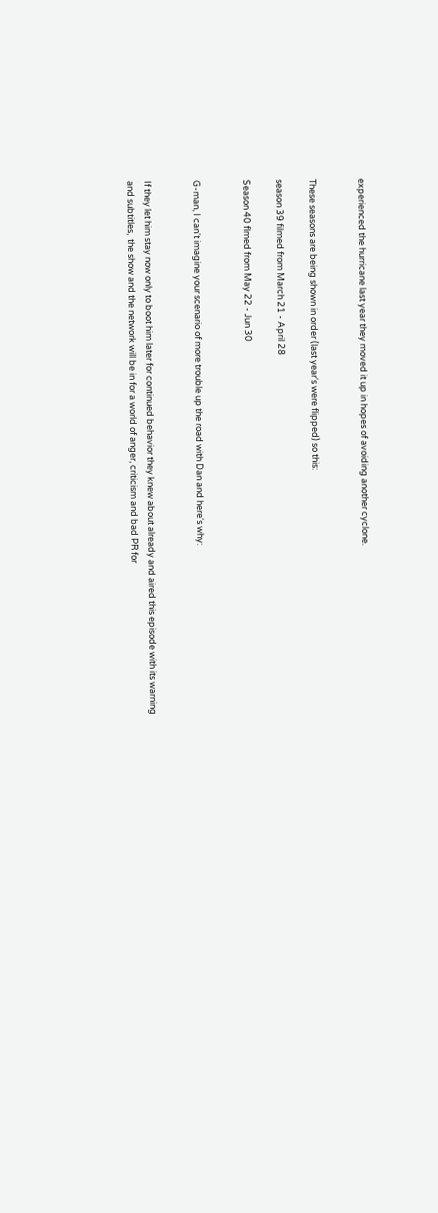experienced the hurricane last year they moved it up in hopes of avoiding another cyclone.


These seasons are being shown in order (last year's were flipped) so this:

season 39 filmed from March 21 - April 28

Season 40 flmed from May 22 - Jun 30


G-man, I can't imagine your scenario of more trouble up the road with Dan and here's why:


If they let him stay now only to boot him later for continued behavior they knew about already and aired this episode with its warning and subtitles,  the show and the network will be in for a world of anger, criticism and bad PR for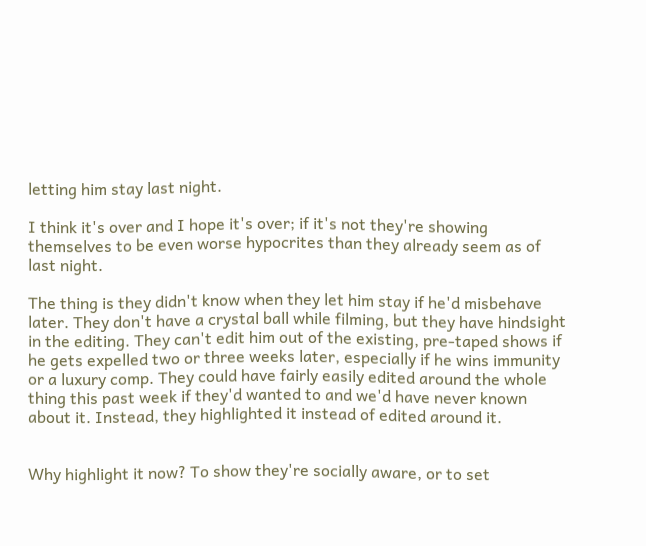letting him stay last night.

I think it's over and I hope it's over; if it's not they're showing themselves to be even worse hypocrites than they already seem as of last night.

The thing is they didn't know when they let him stay if he'd misbehave later. They don't have a crystal ball while filming, but they have hindsight in the editing. They can't edit him out of the existing, pre-taped shows if he gets expelled two or three weeks later, especially if he wins immunity or a luxury comp. They could have fairly easily edited around the whole thing this past week if they'd wanted to and we'd have never known about it. Instead, they highlighted it instead of edited around it.


Why highlight it now? To show they're socially aware, or to set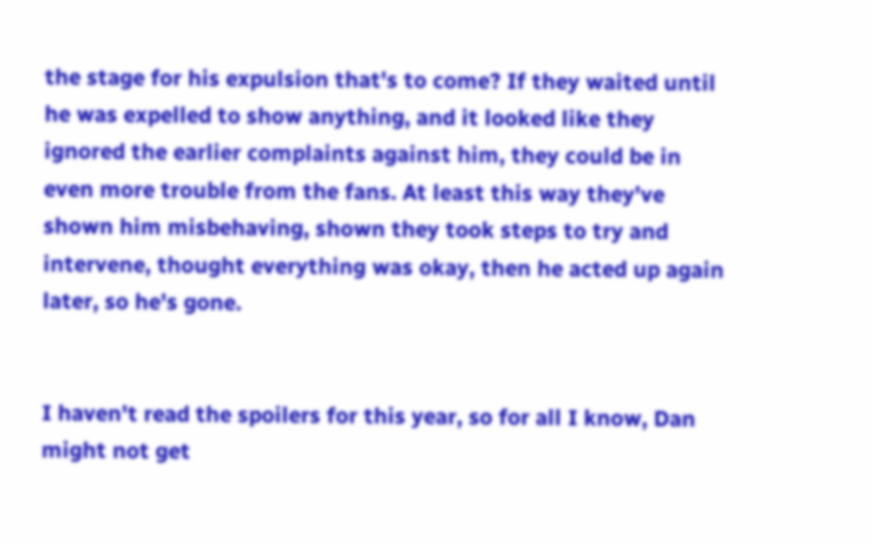the stage for his expulsion that's to come? If they waited until he was expelled to show anything, and it looked like they ignored the earlier complaints against him, they could be in even more trouble from the fans. At least this way they've shown him misbehaving, shown they took steps to try and intervene, thought everything was okay, then he acted up again later, so he's gone.


I haven't read the spoilers for this year, so for all I know, Dan might not get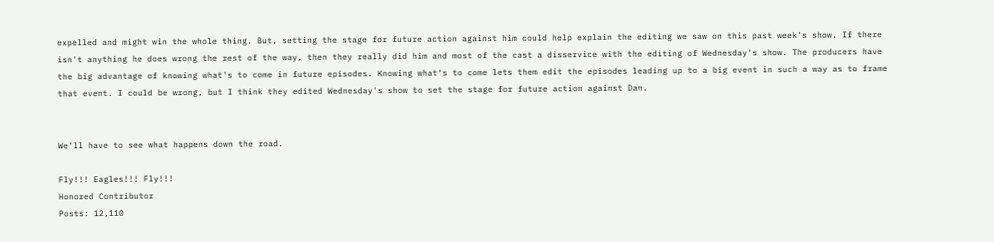expelled and might win the whole thing. But, setting the stage for future action against him could help explain the editing we saw on this past week's show. If there isn't anything he does wrong the rest of the way, then they really did him and most of the cast a disservice with the editing of Wednesday's show. The producers have the big advantage of knowing what's to come in future episodes. Knowing what's to come lets them edit the episodes leading up to a big event in such a way as to frame that event. I could be wrong, but I think they edited Wednesday's show to set the stage for future action against Dan.


We'll have to see what happens down the road.

Fly!!! Eagles!!! Fly!!!
Honored Contributor
Posts: 12,110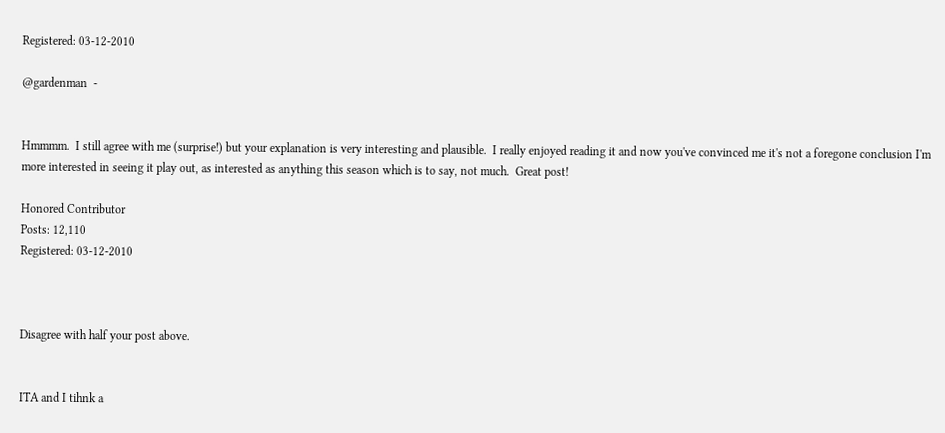Registered: 03-12-2010

@gardenman  -


Hmmmm.  I still agree with me (surprise!) but your explanation is very interesting and plausible.  I really enjoyed reading it and now you've convinced me it's not a foregone conclusion I'm more interested in seeing it play out, as interested as anything this season which is to say, not much.  Great post!

Honored Contributor
Posts: 12,110
Registered: 03-12-2010



Disagree with half your post above.


ITA and I tihnk a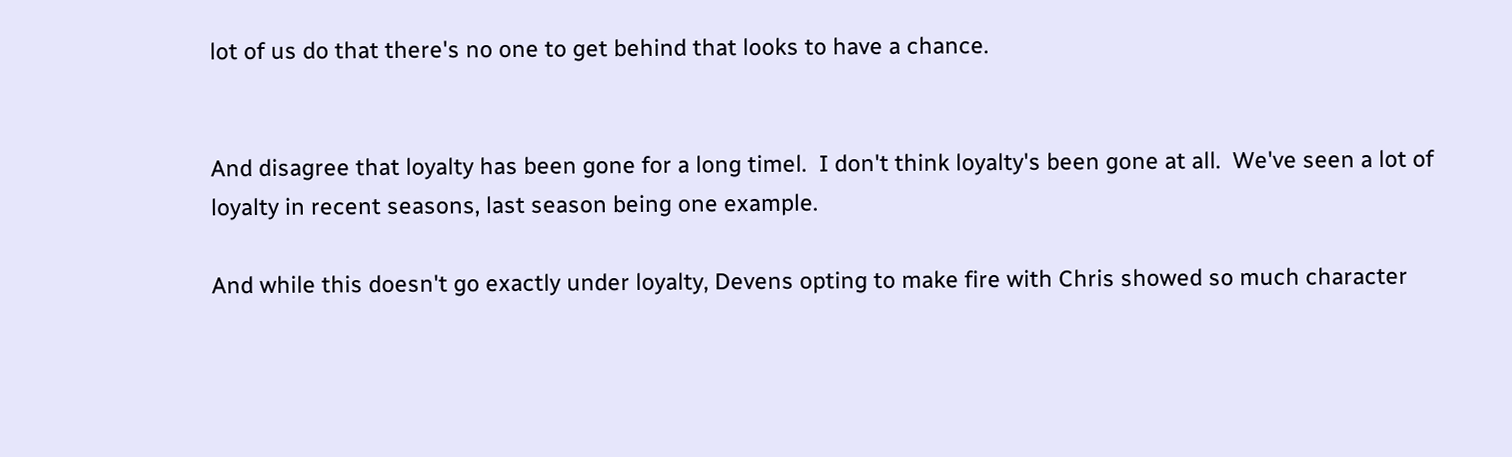lot of us do that there's no one to get behind that looks to have a chance.


And disagree that loyalty has been gone for a long timel.  I don't think loyalty's been gone at all.  We've seen a lot of loyalty in recent seasons, last season being one example.

And while this doesn't go exactly under loyalty, Devens opting to make fire with Chris showed so much character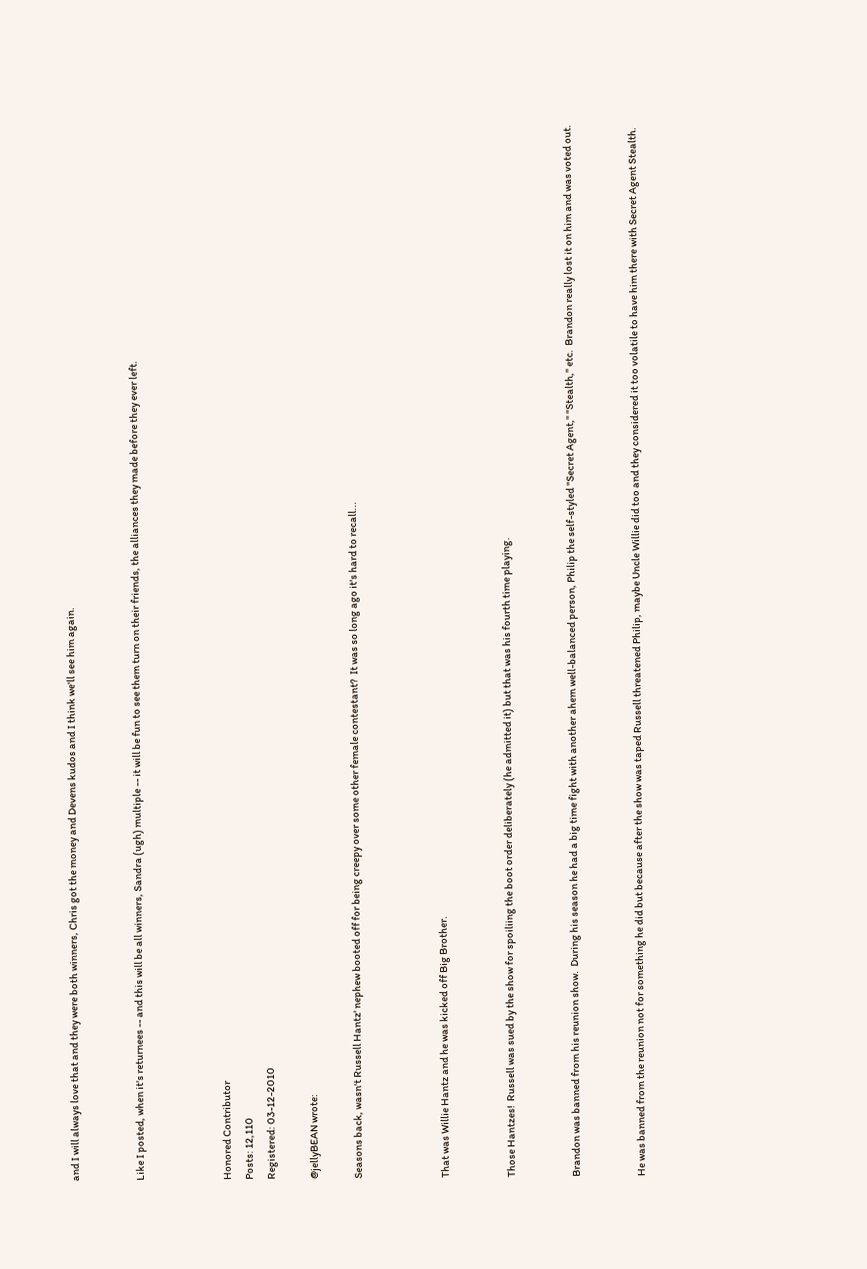and I will always love that and they were both winners, Chris got the money and Devens kudos and I think we'll see him again.


Like I posted, when it's returnees -- and this will be all winners, Sandra (ugh) multiple -- it will be fun to see them turn on their friends, the alliances they made before they ever left.



Honored Contributor
Posts: 12,110
Registered: 03-12-2010

@jellyBEAN wrote:

Seasons back, wasn't Russell Hantz' nephew booted off for being creepy over some other female contestant?  It was so long ago it's hard to recall...



That was Willie Hantz and he was kicked off Big Brother.


Those Hantzes!  Russell was sued by the show for spoiliing the boot order deliberately (he admitted it) but that was his fourth time playing.


Brandon was banned from his reunion show.  During his season he had a big time fight with another ahem well-balanced person, Philip the self-styled "Secret Agent," "Stealth," etc.  Brandon really lost it on him and was voted out.


He was banned from the reunion not for something he did but because after the show was taped Russell threatened Philip, maybe Uncle Willie did too and they considered it too volatile to have him there with Secret Agent Stealth.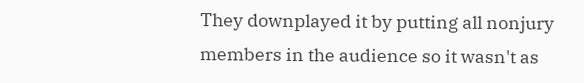They downplayed it by putting all nonjury members in the audience so it wasn't as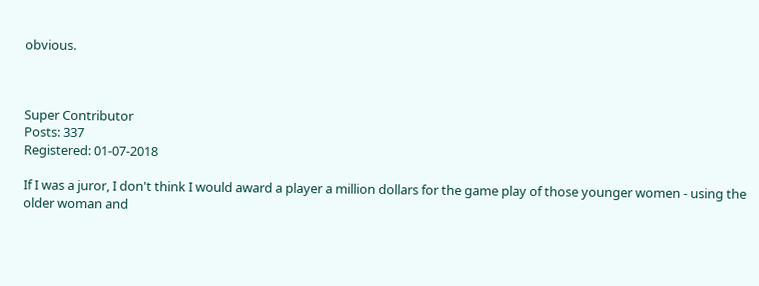obvious.



Super Contributor
Posts: 337
Registered: 01-07-2018

If I was a juror, I don't think I would award a player a million dollars for the game play of those younger women - using the older woman and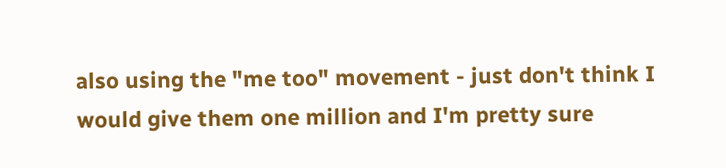also using the "me too" movement - just don't think I would give them one million and I'm pretty sure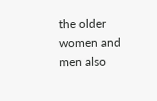the older women and men also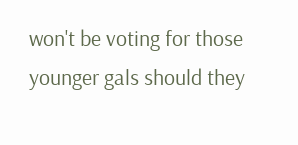won't be voting for those younger gals should they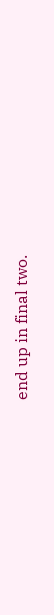end up in final two.